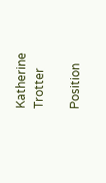Katherine Trotter

Position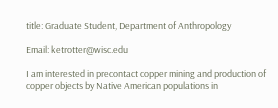title: Graduate Student, Department of Anthropology

Email: ketrotter@wisc.edu

I am interested in precontact copper mining and production of copper objects by Native American populations in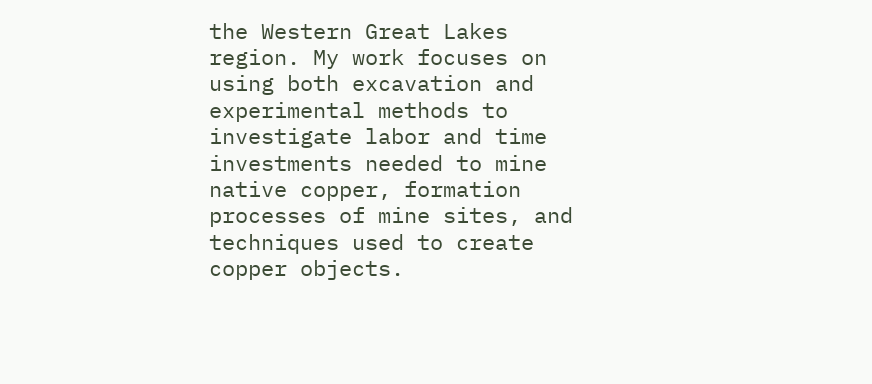the Western Great Lakes region. My work focuses on using both excavation and experimental methods to investigate labor and time investments needed to mine native copper, formation processes of mine sites, and techniques used to create copper objects.